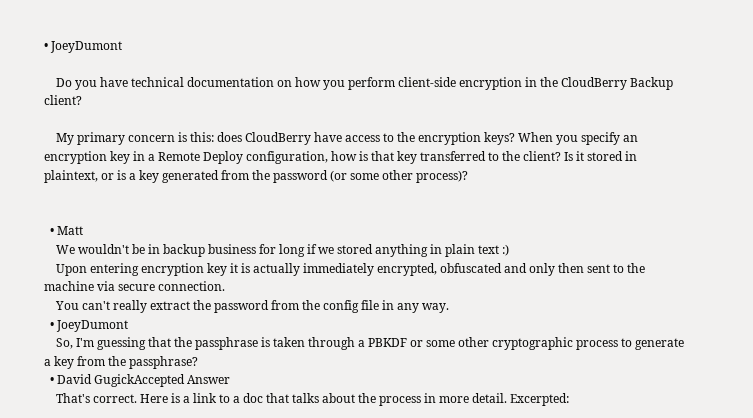• JoeyDumont

    Do you have technical documentation on how you perform client-side encryption in the CloudBerry Backup client?

    My primary concern is this: does CloudBerry have access to the encryption keys? When you specify an encryption key in a Remote Deploy configuration, how is that key transferred to the client? Is it stored in plaintext, or is a key generated from the password (or some other process)?


  • Matt
    We wouldn't be in backup business for long if we stored anything in plain text :)
    Upon entering encryption key it is actually immediately encrypted, obfuscated and only then sent to the machine via secure connection.
    You can't really extract the password from the config file in any way.
  • JoeyDumont
    So, I'm guessing that the passphrase is taken through a PBKDF or some other cryptographic process to generate a key from the passphrase?
  • David GugickAccepted Answer
    That's correct. Here is a link to a doc that talks about the process in more detail. Excerpted: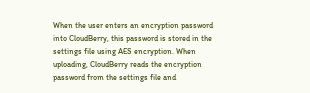When the user enters an encryption password into CloudBerry, this password is stored in the settings file using AES encryption. When uploading, CloudBerry reads the encryption password from the settings file and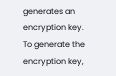generates an encryption key. To generate the encryption key,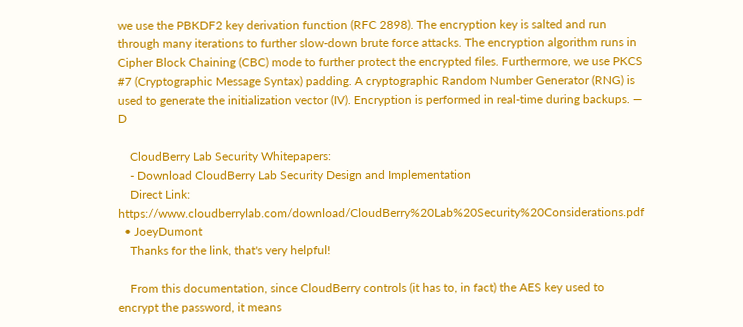we use the PBKDF2 key derivation function (RFC 2898). The encryption key is salted and run through many iterations to further slow-down brute force attacks. The encryption algorithm runs in Cipher Block Chaining (CBC) mode to further protect the encrypted files. Furthermore, we use PKCS #7 (Cryptographic Message Syntax) padding. A cryptographic Random Number Generator (RNG) is used to generate the initialization vector (IV). Encryption is performed in real-time during backups. — D

    CloudBerry Lab Security Whitepapers:
    - Download CloudBerry Lab Security Design and Implementation
    Direct Link: https://www.cloudberrylab.com/download/CloudBerry%20Lab%20Security%20Considerations.pdf
  • JoeyDumont
    Thanks for the link, that's very helpful!

    From this documentation, since CloudBerry controls (it has to, in fact) the AES key used to encrypt the password, it means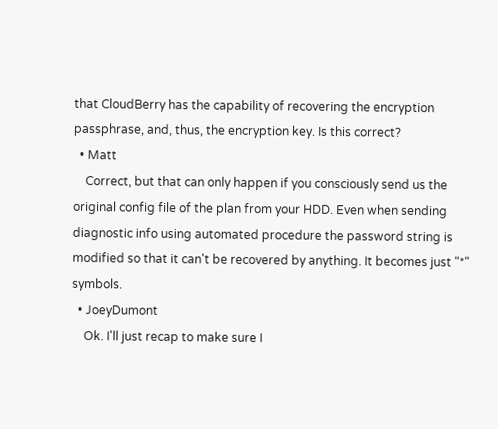that CloudBerry has the capability of recovering the encryption passphrase, and, thus, the encryption key. Is this correct?
  • Matt
    Correct, but that can only happen if you consciously send us the original config file of the plan from your HDD. Even when sending diagnostic info using automated procedure the password string is modified so that it can't be recovered by anything. It becomes just "*" symbols.
  • JoeyDumont
    Ok. I'll just recap to make sure I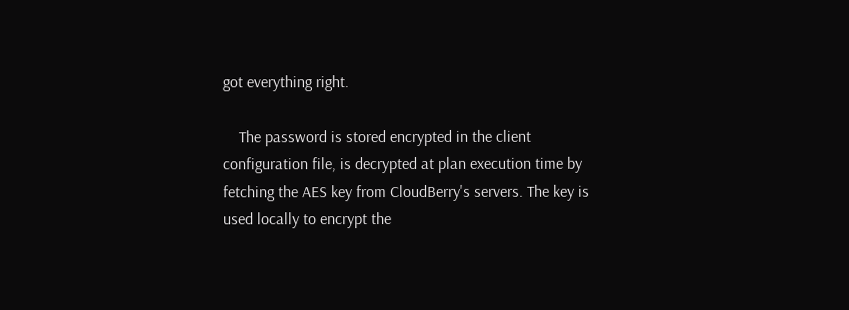got everything right.

    The password is stored encrypted in the client configuration file, is decrypted at plan execution time by fetching the AES key from CloudBerry's servers. The key is used locally to encrypt the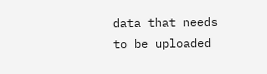data that needs to be uploaded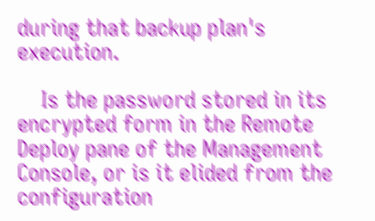during that backup plan's execution.

    Is the password stored in its encrypted form in the Remote Deploy pane of the Management Console, or is it elided from the configuration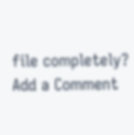file completely?
Add a Comment